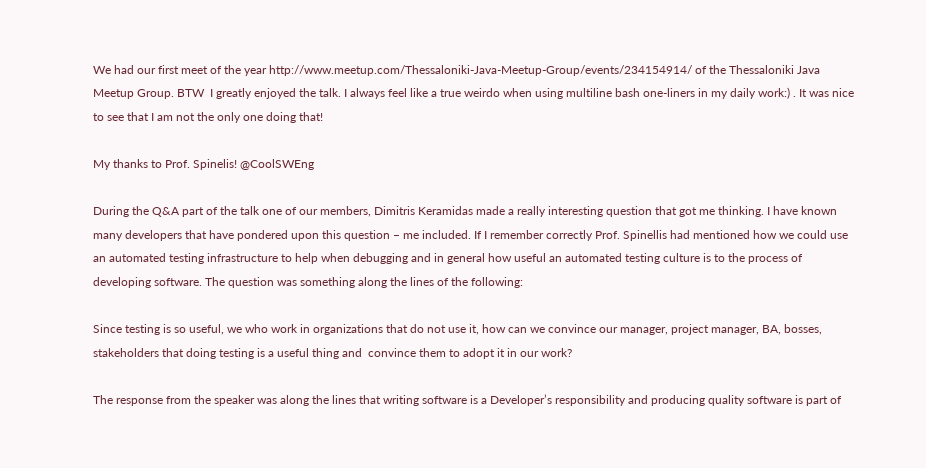We had our first meet of the year http://www.meetup.com/Thessaloniki-Java-Meetup-Group/events/234154914/ of the Thessaloniki Java Meetup Group. BTW  I greatly enjoyed the talk. I always feel like a true weirdo when using multiline bash one-liners in my daily work:) . It was nice to see that I am not the only one doing that!

My thanks to Prof. Spinelis! @CoolSWEng

During the Q&A part of the talk one of our members, Dimitris Keramidas made a really interesting question that got me thinking. I have known many developers that have pondered upon this question – me included. If I remember correctly Prof. Spinellis had mentioned how we could use an automated testing infrastructure to help when debugging and in general how useful an automated testing culture is to the process of developing software. The question was something along the lines of the following:

Since testing is so useful, we who work in organizations that do not use it, how can we convince our manager, project manager, BA, bosses, stakeholders that doing testing is a useful thing and  convince them to adopt it in our work?

The response from the speaker was along the lines that writing software is a Developer’s responsibility and producing quality software is part of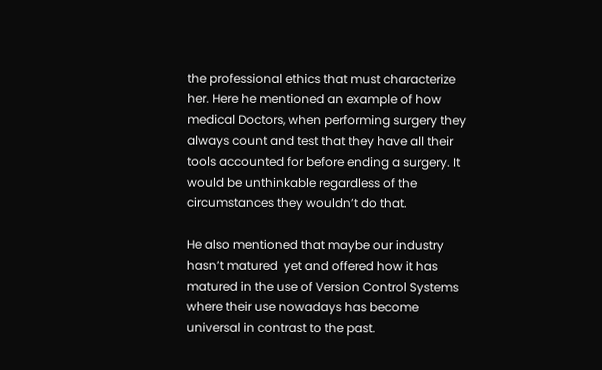the professional ethics that must characterize her. Here he mentioned an example of how medical Doctors, when performing surgery they always count and test that they have all their tools accounted for before ending a surgery. It would be unthinkable regardless of the circumstances they wouldn’t do that.

He also mentioned that maybe our industry hasn’t matured  yet and offered how it has matured in the use of Version Control Systems where their use nowadays has become universal in contrast to the past.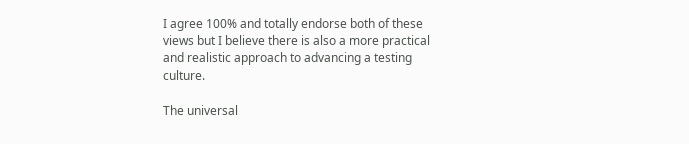I agree 100% and totally endorse both of these views but I believe there is also a more practical and realistic approach to advancing a testing culture.

The universal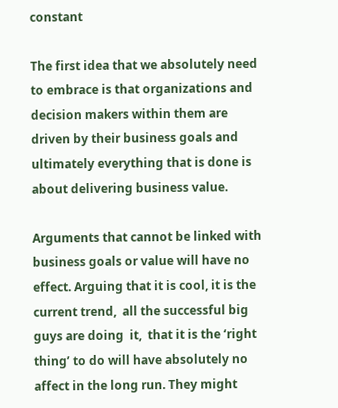constant

The first idea that we absolutely need to embrace is that organizations and decision makers within them are driven by their business goals and ultimately everything that is done is about delivering business value.

Arguments that cannot be linked with business goals or value will have no effect. Arguing that it is cool, it is the current trend,  all the successful big guys are doing  it,  that it is the ‘right thing’ to do will have absolutely no affect in the long run. They might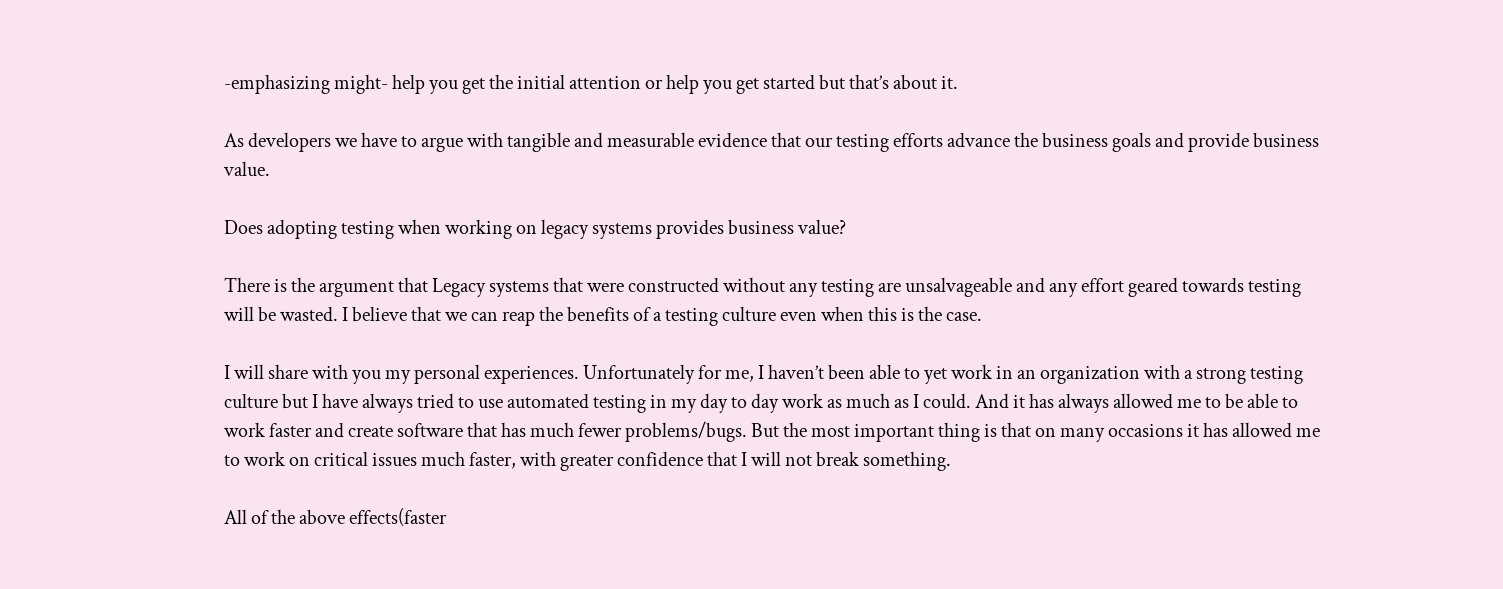-emphasizing might- help you get the initial attention or help you get started but that’s about it.

As developers we have to argue with tangible and measurable evidence that our testing efforts advance the business goals and provide business value.

Does adopting testing when working on legacy systems provides business value?

There is the argument that Legacy systems that were constructed without any testing are unsalvageable and any effort geared towards testing will be wasted. I believe that we can reap the benefits of a testing culture even when this is the case.

I will share with you my personal experiences. Unfortunately for me, I haven’t been able to yet work in an organization with a strong testing culture but I have always tried to use automated testing in my day to day work as much as I could. And it has always allowed me to be able to work faster and create software that has much fewer problems/bugs. But the most important thing is that on many occasions it has allowed me to work on critical issues much faster, with greater confidence that I will not break something.

All of the above effects(faster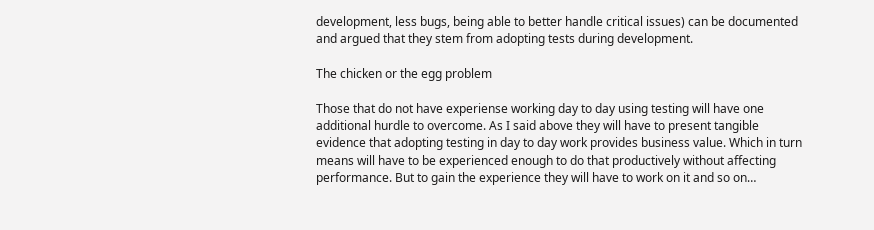development, less bugs, being able to better handle critical issues) can be documented and argued that they stem from adopting tests during development.

The chicken or the egg problem

Those that do not have experiense working day to day using testing will have one additional hurdle to overcome. As I said above they will have to present tangible evidence that adopting testing in day to day work provides business value. Which in turn means will have to be experienced enough to do that productively without affecting performance. But to gain the experience they will have to work on it and so on…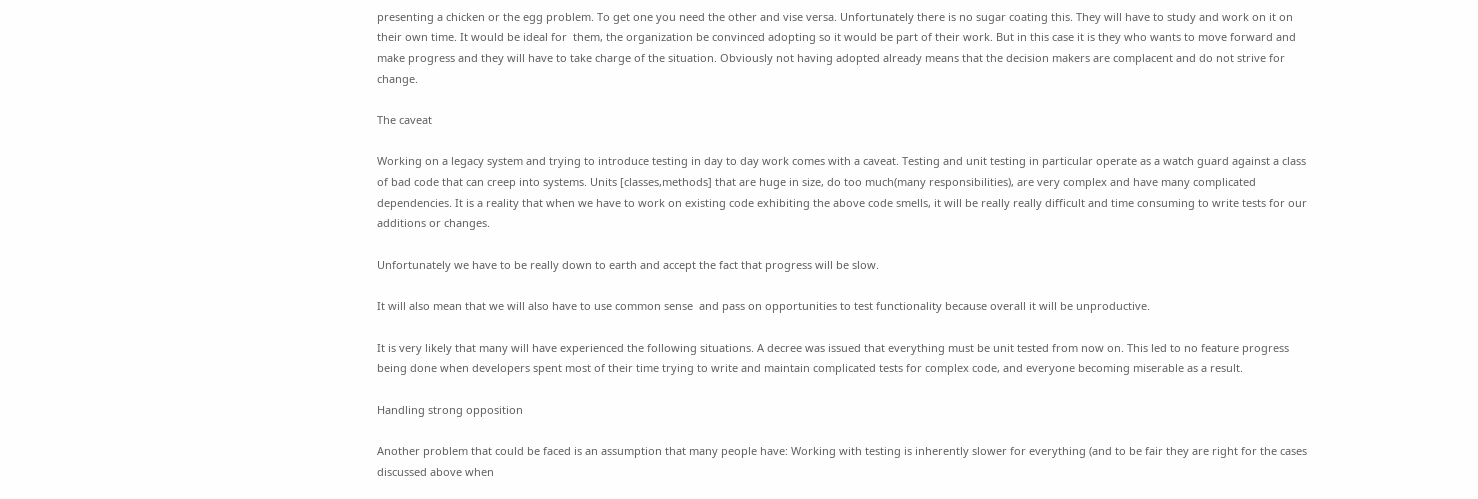presenting a chicken or the egg problem. To get one you need the other and vise versa. Unfortunately there is no sugar coating this. They will have to study and work on it on their own time. It would be ideal for  them, the organization be convinced adopting so it would be part of their work. But in this case it is they who wants to move forward and make progress and they will have to take charge of the situation. Obviously not having adopted already means that the decision makers are complacent and do not strive for change.

The caveat

Working on a legacy system and trying to introduce testing in day to day work comes with a caveat. Testing and unit testing in particular operate as a watch guard against a class of bad code that can creep into systems. Units [classes,methods] that are huge in size, do too much(many responsibilities), are very complex and have many complicated dependencies. It is a reality that when we have to work on existing code exhibiting the above code smells, it will be really really difficult and time consuming to write tests for our additions or changes.

Unfortunately we have to be really down to earth and accept the fact that progress will be slow.

It will also mean that we will also have to use common sense  and pass on opportunities to test functionality because overall it will be unproductive.

It is very likely that many will have experienced the following situations. A decree was issued that everything must be unit tested from now on. This led to no feature progress being done when developers spent most of their time trying to write and maintain complicated tests for complex code, and everyone becoming miserable as a result.

Handling strong opposition

Another problem that could be faced is an assumption that many people have: Working with testing is inherently slower for everything (and to be fair they are right for the cases discussed above when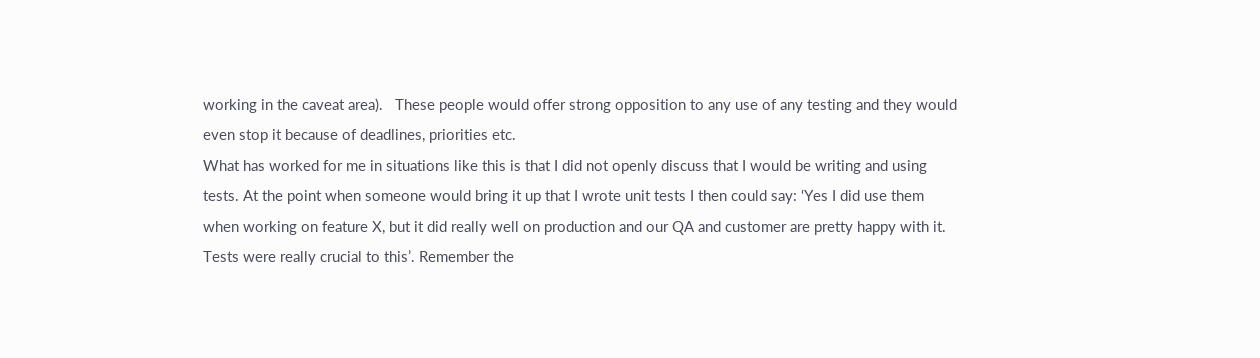working in the caveat area).   These people would offer strong opposition to any use of any testing and they would even stop it because of deadlines, priorities etc.
What has worked for me in situations like this is that I did not openly discuss that I would be writing and using tests. At the point when someone would bring it up that I wrote unit tests I then could say: ‘Yes I did use them when working on feature X, but it did really well on production and our QA and customer are pretty happy with it. Tests were really crucial to this’. Remember the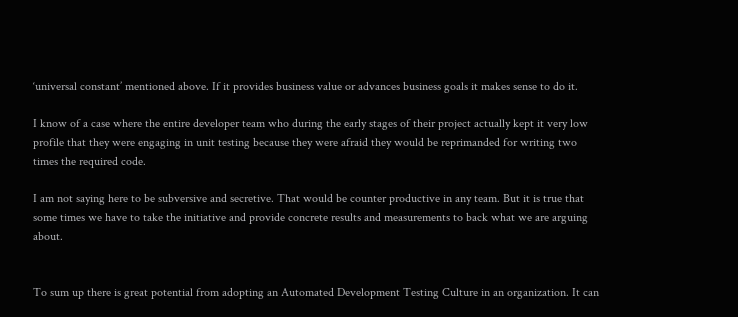‘universal constant’ mentioned above. If it provides business value or advances business goals it makes sense to do it.

I know of a case where the entire developer team who during the early stages of their project actually kept it very low profile that they were engaging in unit testing because they were afraid they would be reprimanded for writing two times the required code.

I am not saying here to be subversive and secretive. That would be counter productive in any team. But it is true that some times we have to take the initiative and provide concrete results and measurements to back what we are arguing about.


To sum up there is great potential from adopting an Automated Development Testing Culture in an organization. It can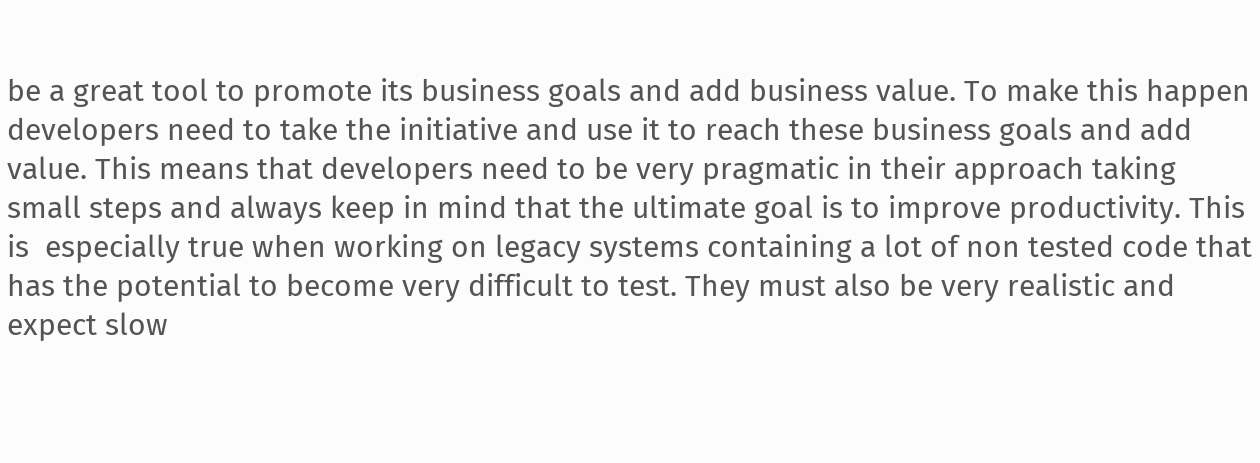be a great tool to promote its business goals and add business value. To make this happen developers need to take the initiative and use it to reach these business goals and add value. This means that developers need to be very pragmatic in their approach taking small steps and always keep in mind that the ultimate goal is to improve productivity. This is  especially true when working on legacy systems containing a lot of non tested code that has the potential to become very difficult to test. They must also be very realistic and expect slow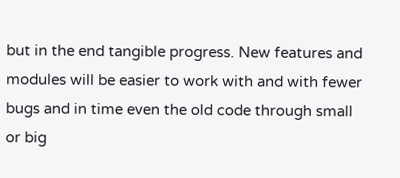but in the end tangible progress. New features and modules will be easier to work with and with fewer bugs and in time even the old code through small or big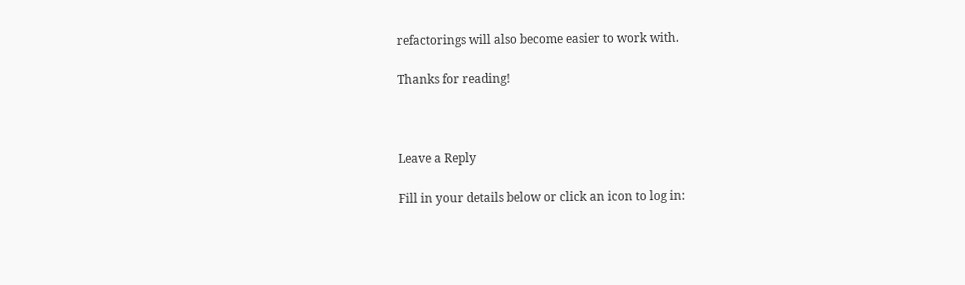refactorings will also become easier to work with.

Thanks for reading!



Leave a Reply

Fill in your details below or click an icon to log in: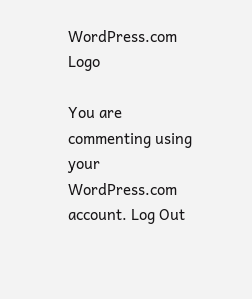WordPress.com Logo

You are commenting using your WordPress.com account. Log Out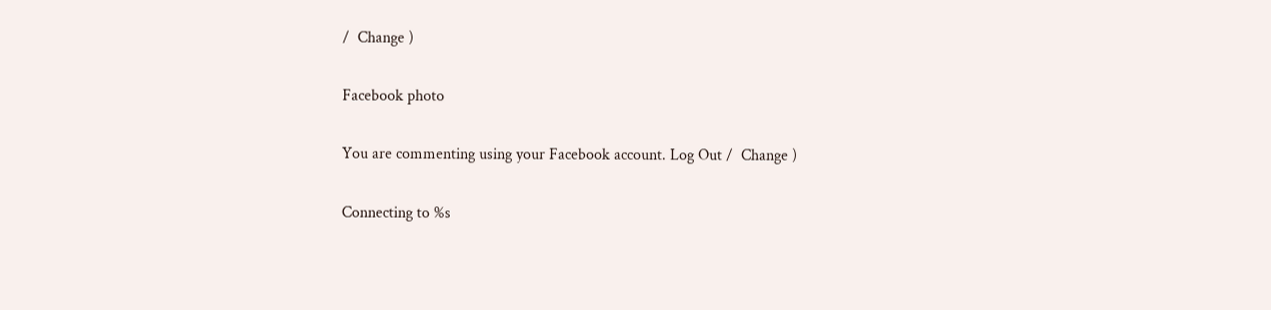/  Change )

Facebook photo

You are commenting using your Facebook account. Log Out /  Change )

Connecting to %s